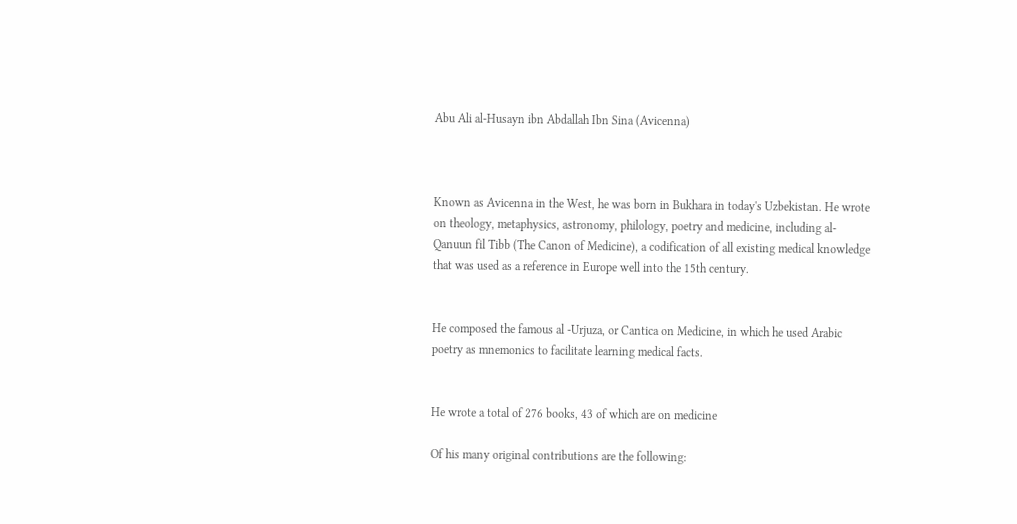Abu Ali al-Husayn ibn Abdallah Ibn Sina (Avicenna)



Known as Avicenna in the West, he was born in Bukhara in today's Uzbekistan. He wrote on theology, metaphysics, astronomy, philology, poetry and medicine, including al-Qanuun fil Tibb (The Canon of Medicine), a codification of all existing medical knowledge that was used as a reference in Europe well into the 15th century.


He composed the famous al -Urjuza, or Cantica on Medicine, in which he used Arabic poetry as mnemonics to facilitate learning medical facts.


He wrote a total of 276 books, 43 of which are on medicine

Of his many original contributions are the following: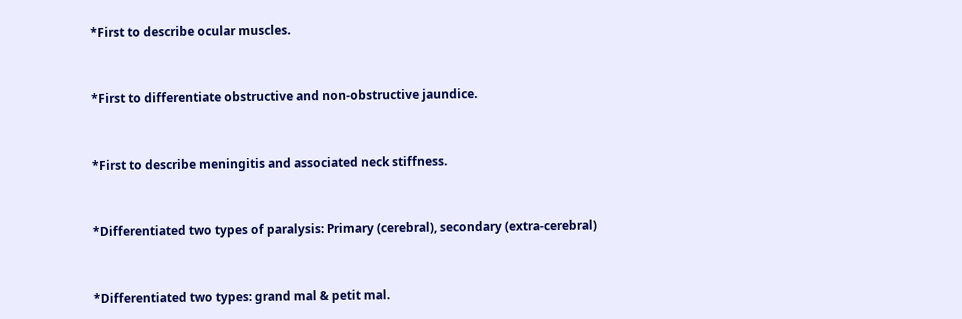*First to describe ocular muscles.


*First to differentiate obstructive and non-obstructive jaundice.


*First to describe meningitis and associated neck stiffness.


*Differentiated two types of paralysis: Primary (cerebral), secondary (extra-cerebral)


*Differentiated two types: grand mal & petit mal.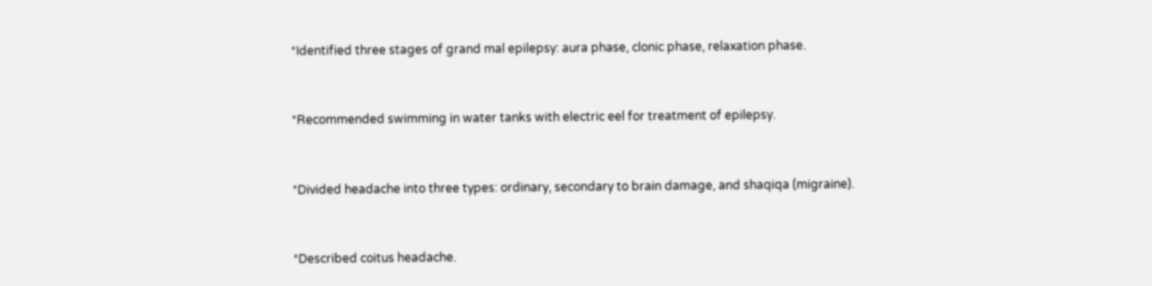*Identified three stages of grand mal epilepsy: aura phase, clonic phase, relaxation phase.


*Recommended swimming in water tanks with electric eel for treatment of epilepsy.


*Divided headache into three types: ordinary, secondary to brain damage, and shaqiqa (migraine).


*Described coitus headache.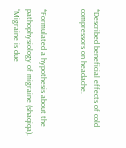*Described beneficial effects of cold compressors on headache.


*Formulated a hypothesis about the pathophysiology of migraine (shaqiqa). “Migraine is due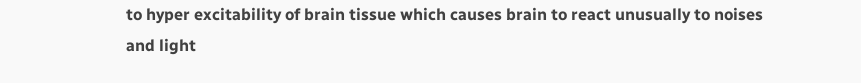to hyper excitability of brain tissue which causes brain to react unusually to noises and light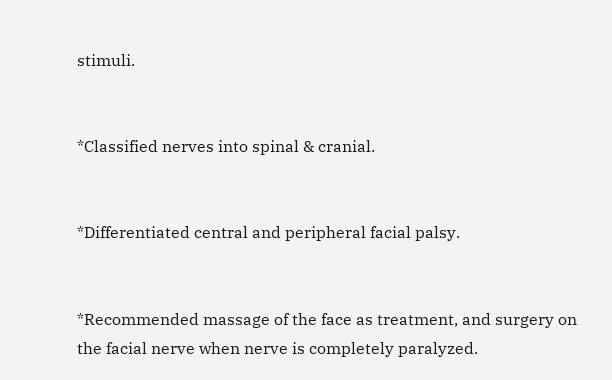stimuli.


*Classified nerves into spinal & cranial.


*Differentiated central and peripheral facial palsy.


*Recommended massage of the face as treatment, and surgery on the facial nerve when nerve is completely paralyzed.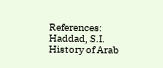References: Haddad, S.I. History of Arab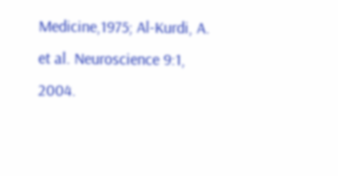Medicine,1975; Al-Kurdi, A. et al. Neuroscience 9:1, 2004.